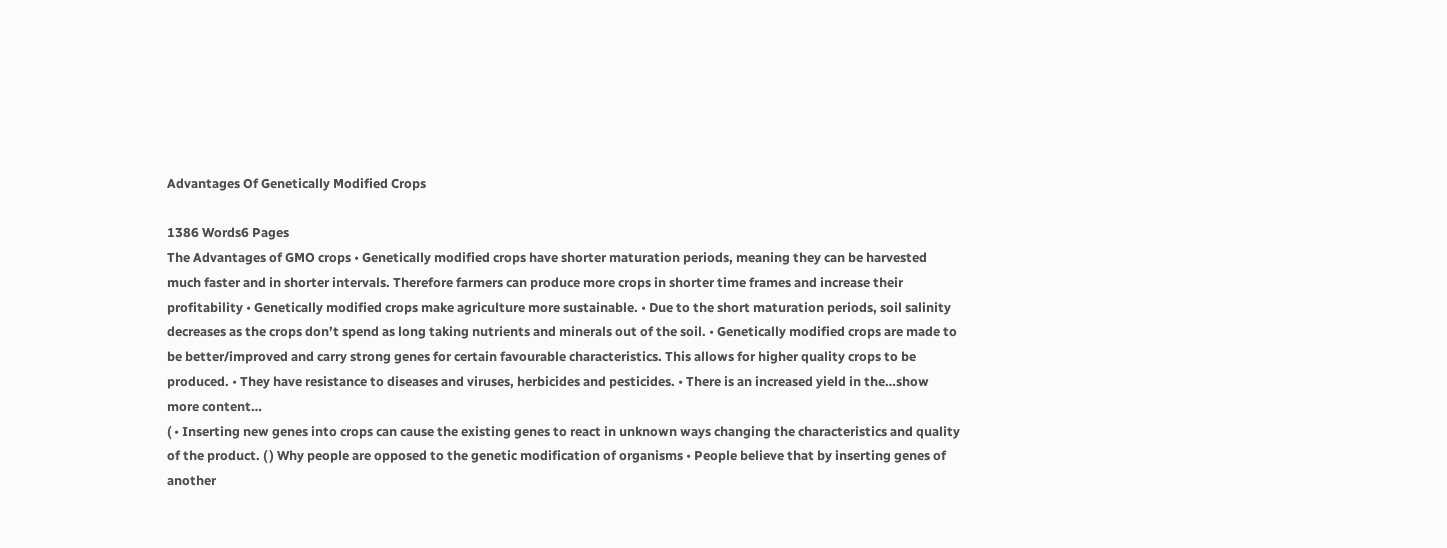Advantages Of Genetically Modified Crops

1386 Words6 Pages
The Advantages of GMO crops • Genetically modified crops have shorter maturation periods, meaning they can be harvested much faster and in shorter intervals. Therefore farmers can produce more crops in shorter time frames and increase their profitability • Genetically modified crops make agriculture more sustainable. • Due to the short maturation periods, soil salinity decreases as the crops don’t spend as long taking nutrients and minerals out of the soil. • Genetically modified crops are made to be better/improved and carry strong genes for certain favourable characteristics. This allows for higher quality crops to be produced. • They have resistance to diseases and viruses, herbicides and pesticides. • There is an increased yield in the…show more content…
( • Inserting new genes into crops can cause the existing genes to react in unknown ways changing the characteristics and quality of the product. ( ) Why people are opposed to the genetic modification of organisms • People believe that by inserting genes of another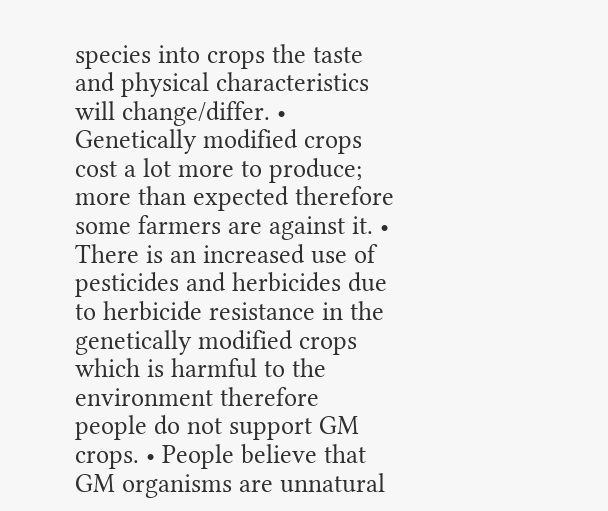species into crops the taste and physical characteristics will change/differ. • Genetically modified crops cost a lot more to produce; more than expected therefore some farmers are against it. • There is an increased use of pesticides and herbicides due to herbicide resistance in the genetically modified crops which is harmful to the environment therefore people do not support GM crops. • People believe that GM organisms are unnatural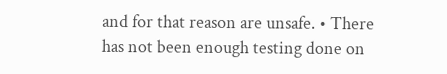and for that reason are unsafe. • There has not been enough testing done on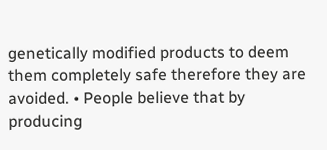genetically modified products to deem them completely safe therefore they are avoided. • People believe that by producing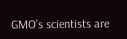GMO’s scientists are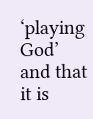‘playing God’ and that it is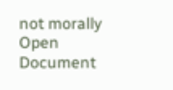not morally
Open Document